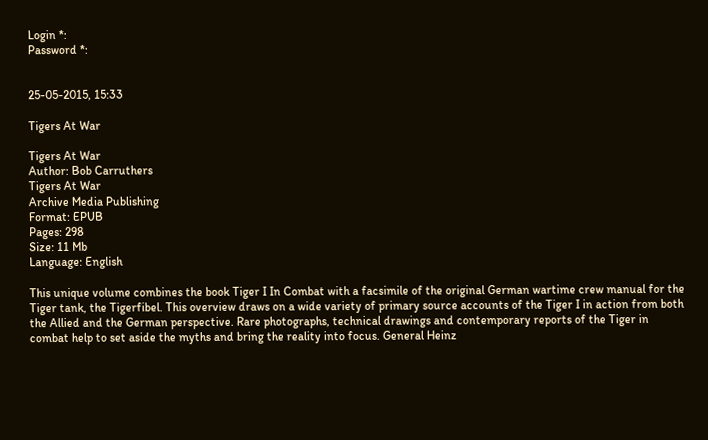Login *:
Password *:


25-05-2015, 15:33

Tigers At War

Tigers At War
Author: Bob Carruthers
Tigers At War
Archive Media Publishing
Format: EPUB
Pages: 298
Size: 11 Mb
Language: English

This unique volume combines the book Tiger I In Combat with a facsimile of the original German wartime crew manual for the Tiger tank, the Tigerfibel. This overview draws on a wide variety of primary source accounts of the Tiger I in action from both the Allied and the German perspective. Rare photographs, technical drawings and contemporary reports of the Tiger in combat help to set aside the myths and bring the reality into focus. General Heinz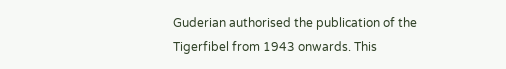Guderian authorised the publication of the Tigerfibel from 1943 onwards. This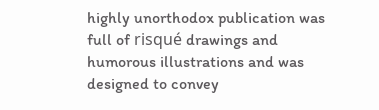highly unorthodox publication was full of risqué drawings and humorous illustrations and was designed to convey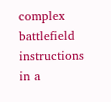complex battlefield instructions in a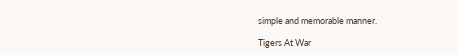simple and memorable manner.

Tigers At War